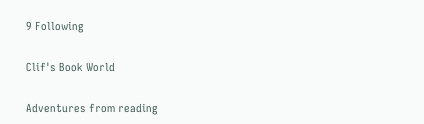9 Following

Clif's Book World

Adventures from reading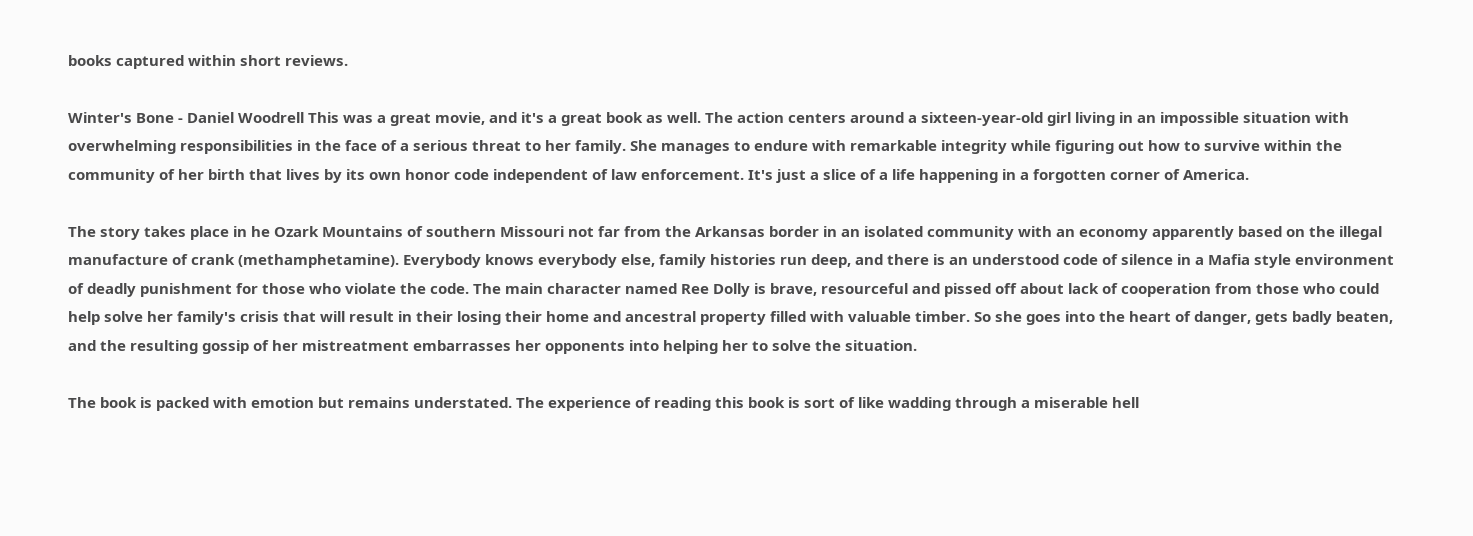books captured within short reviews.

Winter's Bone - Daniel Woodrell This was a great movie, and it's a great book as well. The action centers around a sixteen-year-old girl living in an impossible situation with overwhelming responsibilities in the face of a serious threat to her family. She manages to endure with remarkable integrity while figuring out how to survive within the community of her birth that lives by its own honor code independent of law enforcement. It's just a slice of a life happening in a forgotten corner of America.

The story takes place in he Ozark Mountains of southern Missouri not far from the Arkansas border in an isolated community with an economy apparently based on the illegal manufacture of crank (methamphetamine). Everybody knows everybody else, family histories run deep, and there is an understood code of silence in a Mafia style environment of deadly punishment for those who violate the code. The main character named Ree Dolly is brave, resourceful and pissed off about lack of cooperation from those who could help solve her family's crisis that will result in their losing their home and ancestral property filled with valuable timber. So she goes into the heart of danger, gets badly beaten, and the resulting gossip of her mistreatment embarrasses her opponents into helping her to solve the situation.

The book is packed with emotion but remains understated. The experience of reading this book is sort of like wadding through a miserable hell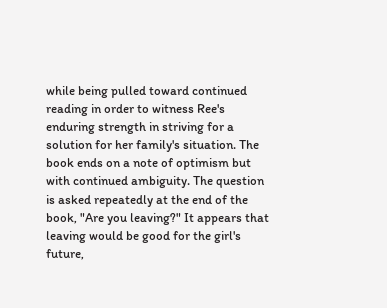while being pulled toward continued reading in order to witness Ree's enduring strength in striving for a solution for her family's situation. The book ends on a note of optimism but with continued ambiguity. The question is asked repeatedly at the end of the book, "Are you leaving?" It appears that leaving would be good for the girl's future,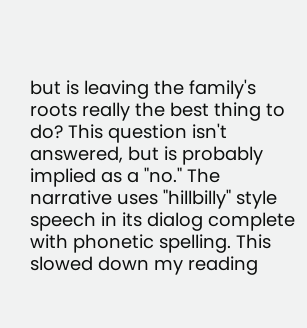but is leaving the family's roots really the best thing to do? This question isn't answered, but is probably implied as a "no." The narrative uses "hillbilly" style speech in its dialog complete with phonetic spelling. This slowed down my reading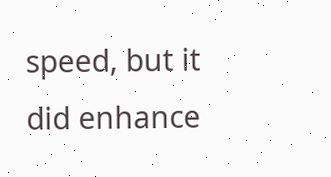speed, but it did enhance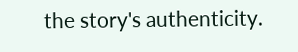the story's authenticity.